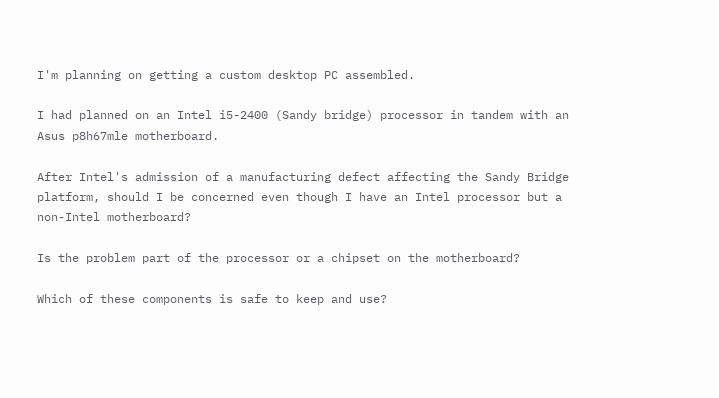I'm planning on getting a custom desktop PC assembled.

I had planned on an Intel i5-2400 (Sandy bridge) processor in tandem with an Asus p8h67mle motherboard.

After Intel's admission of a manufacturing defect affecting the Sandy Bridge platform, should I be concerned even though I have an Intel processor but a non-Intel motherboard?

Is the problem part of the processor or a chipset on the motherboard?

Which of these components is safe to keep and use?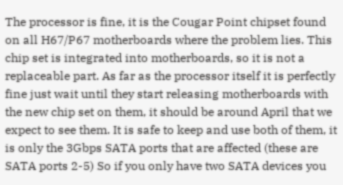The processor is fine, it is the Cougar Point chipset found on all H67/P67 motherboards where the problem lies. This chip set is integrated into motherboards, so it is not a replaceable part. As far as the processor itself it is perfectly fine just wait until they start releasing motherboards with the new chip set on them, it should be around April that we expect to see them. It is safe to keep and use both of them, it is only the 3Gbps SATA ports that are affected (these are SATA ports 2-5) So if you only have two SATA devices you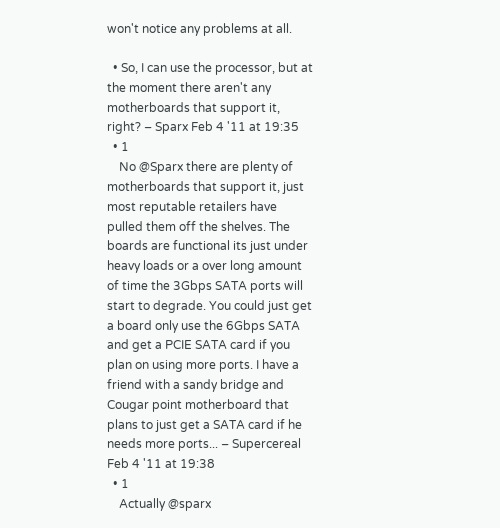won't notice any problems at all.

  • So, I can use the processor, but at the moment there aren't any motherboards that support it, right? – Sparx Feb 4 '11 at 19:35
  • 1
    No @Sparx there are plenty of motherboards that support it, just most reputable retailers have pulled them off the shelves. The boards are functional its just under heavy loads or a over long amount of time the 3Gbps SATA ports will start to degrade. You could just get a board only use the 6Gbps SATA and get a PCIE SATA card if you plan on using more ports. I have a friend with a sandy bridge and Cougar point motherboard that plans to just get a SATA card if he needs more ports... – Supercereal Feb 4 '11 at 19:38
  • 1
    Actually @sparx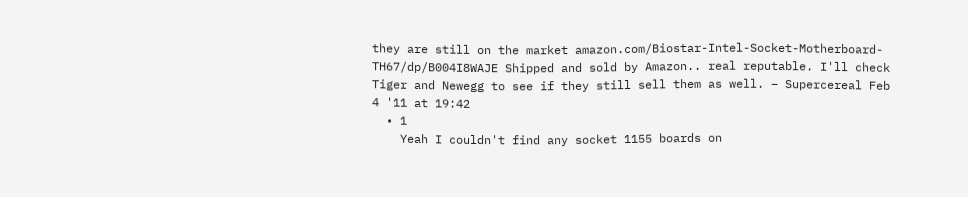they are still on the market amazon.com/Biostar-Intel-Socket-Motherboard-TH67/dp/B004I8WAJE Shipped and sold by Amazon.. real reputable. I'll check Tiger and Newegg to see if they still sell them as well. – Supercereal Feb 4 '11 at 19:42
  • 1
    Yeah I couldn't find any socket 1155 boards on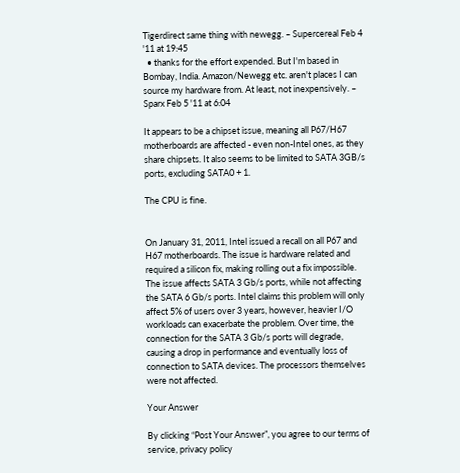Tigerdirect same thing with newegg. – Supercereal Feb 4 '11 at 19:45
  • thanks for the effort expended. But I'm based in Bombay, India. Amazon/Newegg etc. aren't places I can source my hardware from. At least, not inexpensively. – Sparx Feb 5 '11 at 6:04

It appears to be a chipset issue, meaning all P67/H67 motherboards are affected - even non-Intel ones, as they share chipsets. It also seems to be limited to SATA 3GB/s ports, excluding SATA0 + 1.

The CPU is fine.


On January 31, 2011, Intel issued a recall on all P67 and H67 motherboards. The issue is hardware related and required a silicon fix, making rolling out a fix impossible. The issue affects SATA 3 Gb/s ports, while not affecting the SATA 6 Gb/s ports. Intel claims this problem will only affect 5% of users over 3 years, however, heavier I/O workloads can exacerbate the problem. Over time, the connection for the SATA 3 Gb/s ports will degrade, causing a drop in performance and eventually loss of connection to SATA devices. The processors themselves were not affected.

Your Answer

By clicking “Post Your Answer”, you agree to our terms of service, privacy policy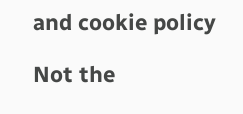and cookie policy

Not the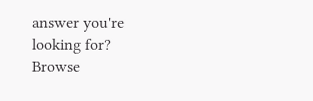answer you're looking for? Browse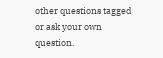other questions tagged or ask your own question.